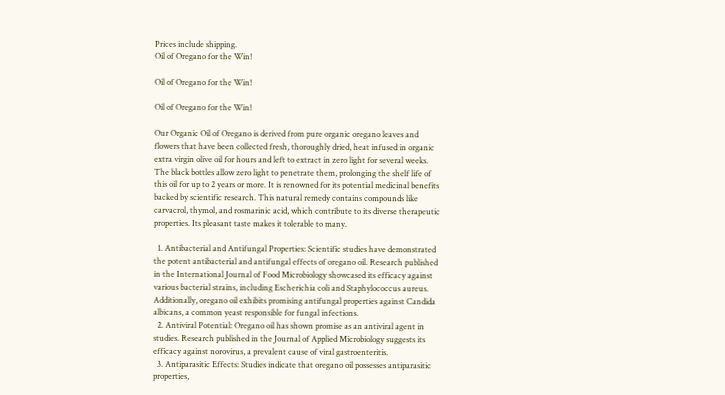Prices include shipping.
Oil of Oregano for the Win!

Oil of Oregano for the Win!

Oil of Oregano for the Win!

Our Organic Oil of Oregano is derived from pure organic oregano leaves and flowers that have been collected fresh, thoroughly dried, heat infused in organic extra virgin olive oil for hours and left to extract in zero light for several weeks. The black bottles allow zero light to penetrate them, prolonging the shelf life of this oil for up to 2 years or more. It is renowned for its potential medicinal benefits backed by scientific research. This natural remedy contains compounds like carvacrol, thymol, and rosmarinic acid, which contribute to its diverse therapeutic properties. Its pleasant taste makes it tolerable to many.

  1. Antibacterial and Antifungal Properties: Scientific studies have demonstrated the potent antibacterial and antifungal effects of oregano oil. Research published in the International Journal of Food Microbiology showcased its efficacy against various bacterial strains, including Escherichia coli and Staphylococcus aureus. Additionally, oregano oil exhibits promising antifungal properties against Candida albicans, a common yeast responsible for fungal infections.
  2. Antiviral Potential: Oregano oil has shown promise as an antiviral agent in studies. Research published in the Journal of Applied Microbiology suggests its efficacy against norovirus, a prevalent cause of viral gastroenteritis.
  3. Antiparasitic Effects: Studies indicate that oregano oil possesses antiparasitic properties,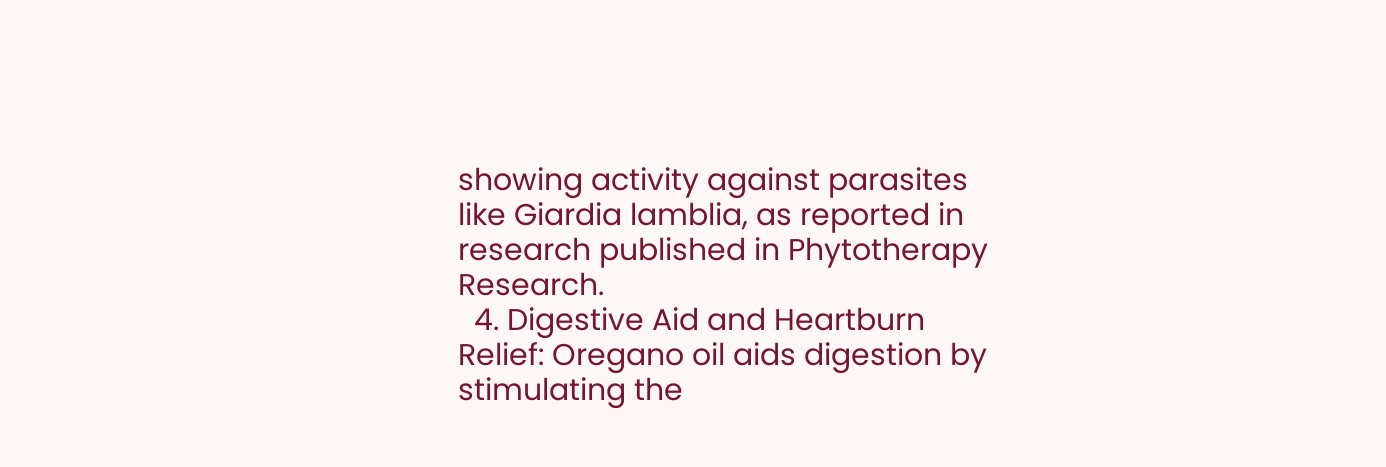showing activity against parasites like Giardia lamblia, as reported in research published in Phytotherapy Research.
  4. Digestive Aid and Heartburn Relief: Oregano oil aids digestion by stimulating the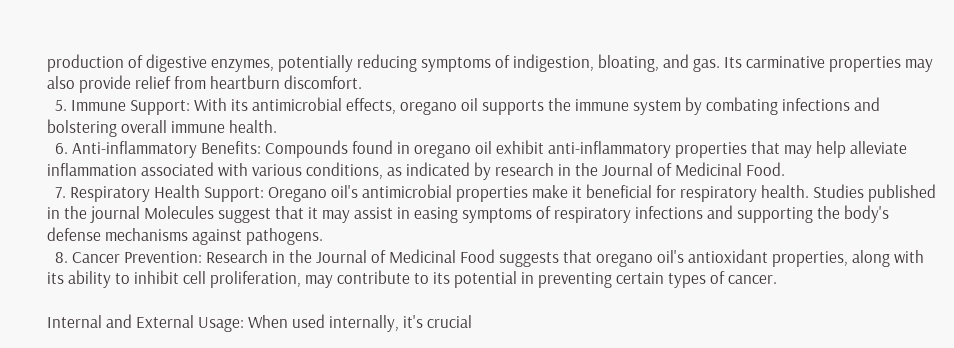production of digestive enzymes, potentially reducing symptoms of indigestion, bloating, and gas. Its carminative properties may also provide relief from heartburn discomfort.
  5. Immune Support: With its antimicrobial effects, oregano oil supports the immune system by combating infections and bolstering overall immune health.
  6. Anti-inflammatory Benefits: Compounds found in oregano oil exhibit anti-inflammatory properties that may help alleviate inflammation associated with various conditions, as indicated by research in the Journal of Medicinal Food.
  7. Respiratory Health Support: Oregano oil's antimicrobial properties make it beneficial for respiratory health. Studies published in the journal Molecules suggest that it may assist in easing symptoms of respiratory infections and supporting the body's defense mechanisms against pathogens.
  8. Cancer Prevention: Research in the Journal of Medicinal Food suggests that oregano oil's antioxidant properties, along with its ability to inhibit cell proliferation, may contribute to its potential in preventing certain types of cancer.

Internal and External Usage: When used internally, it's crucial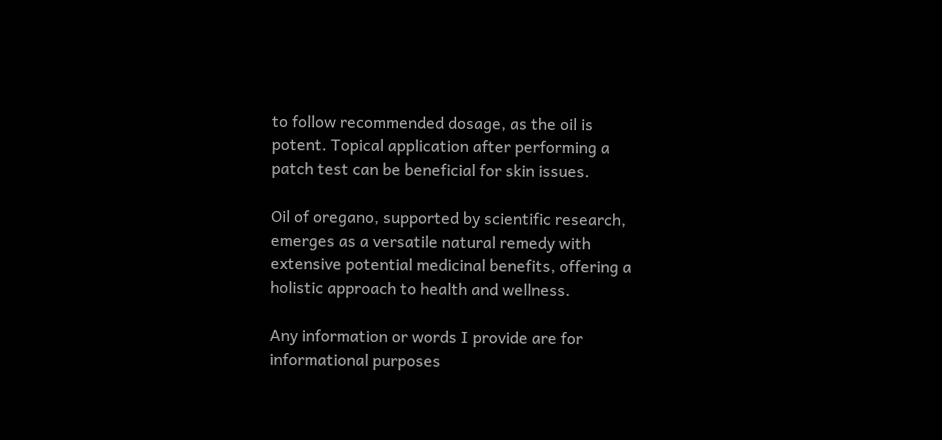to follow recommended dosage, as the oil is potent. Topical application after performing a patch test can be beneficial for skin issues.

Oil of oregano, supported by scientific research, emerges as a versatile natural remedy with extensive potential medicinal benefits, offering a holistic approach to health and wellness.

Any information or words I provide are for informational purposes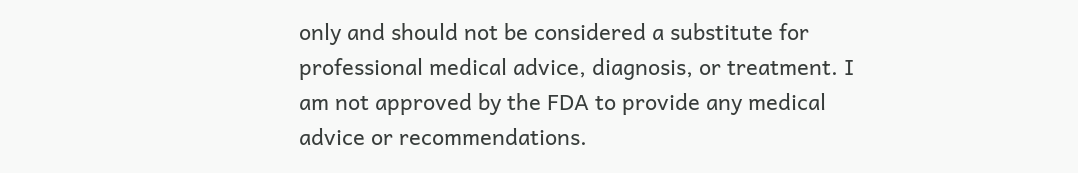only and should not be considered a substitute for professional medical advice, diagnosis, or treatment. I am not approved by the FDA to provide any medical advice or recommendations.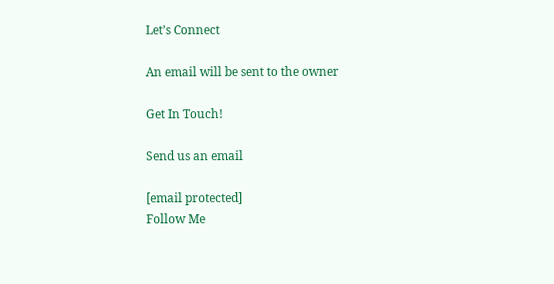Let’s Connect

An email will be sent to the owner

Get In Touch!

Send us an email

[email protected]
Follow Me